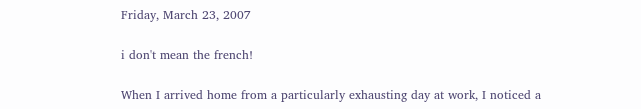Friday, March 23, 2007

i don't mean the french!

When I arrived home from a particularly exhausting day at work, I noticed a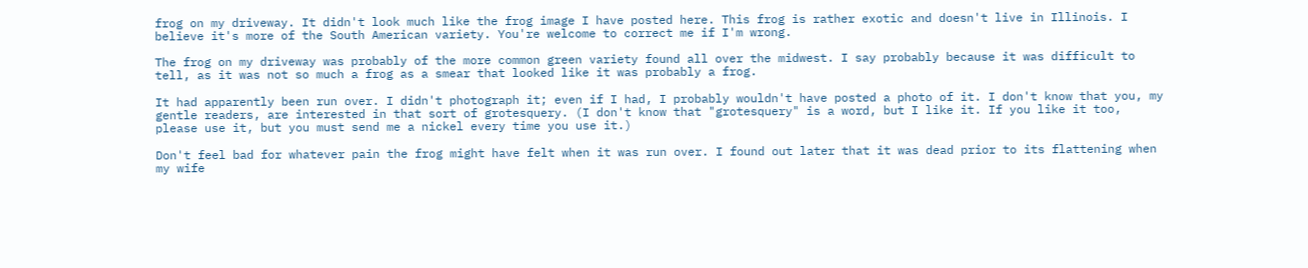frog on my driveway. It didn't look much like the frog image I have posted here. This frog is rather exotic and doesn't live in Illinois. I believe it's more of the South American variety. You're welcome to correct me if I'm wrong.

The frog on my driveway was probably of the more common green variety found all over the midwest. I say probably because it was difficult to tell, as it was not so much a frog as a smear that looked like it was probably a frog.

It had apparently been run over. I didn't photograph it; even if I had, I probably wouldn't have posted a photo of it. I don't know that you, my gentle readers, are interested in that sort of grotesquery. (I don't know that "grotesquery" is a word, but I like it. If you like it too, please use it, but you must send me a nickel every time you use it.)

Don't feel bad for whatever pain the frog might have felt when it was run over. I found out later that it was dead prior to its flattening when my wife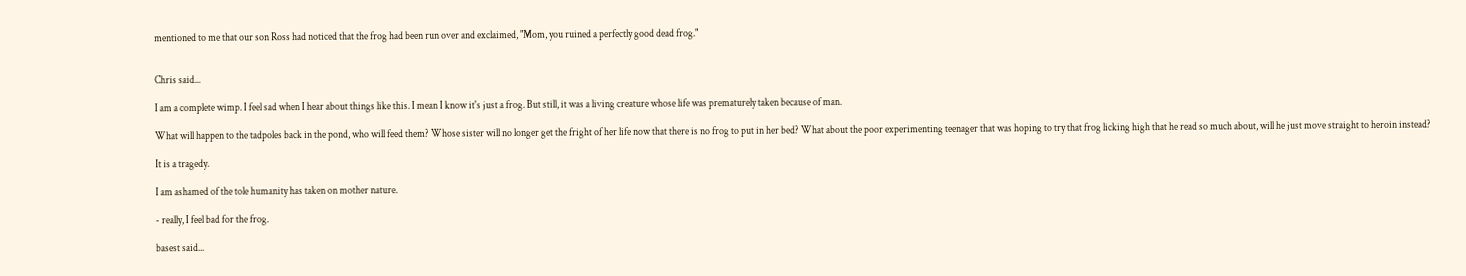mentioned to me that our son Ross had noticed that the frog had been run over and exclaimed, "Mom, you ruined a perfectly good dead frog."


Chris said...

I am a complete wimp. I feel sad when I hear about things like this. I mean I know it's just a frog. But still, it was a living creature whose life was prematurely taken because of man.

What will happen to the tadpoles back in the pond, who will feed them? Whose sister will no longer get the fright of her life now that there is no frog to put in her bed? What about the poor experimenting teenager that was hoping to try that frog licking high that he read so much about, will he just move straight to heroin instead?

It is a tragedy.

I am ashamed of the tole humanity has taken on mother nature.

- really, I feel bad for the frog.

basest said...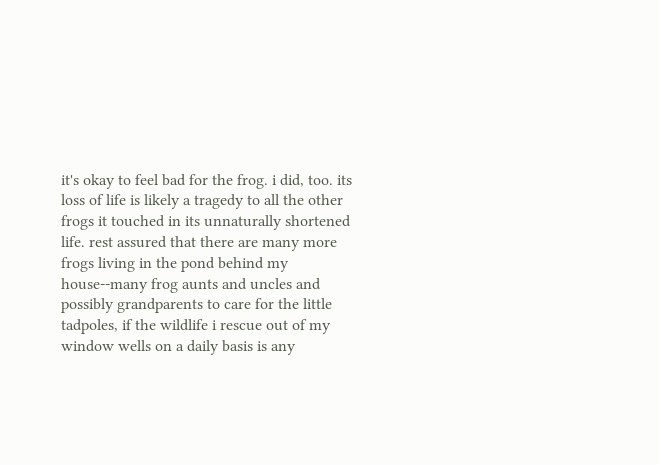it's okay to feel bad for the frog. i did, too. its loss of life is likely a tragedy to all the other frogs it touched in its unnaturally shortened life. rest assured that there are many more frogs living in the pond behind my house--many frog aunts and uncles and possibly grandparents to care for the little tadpoles, if the wildlife i rescue out of my window wells on a daily basis is any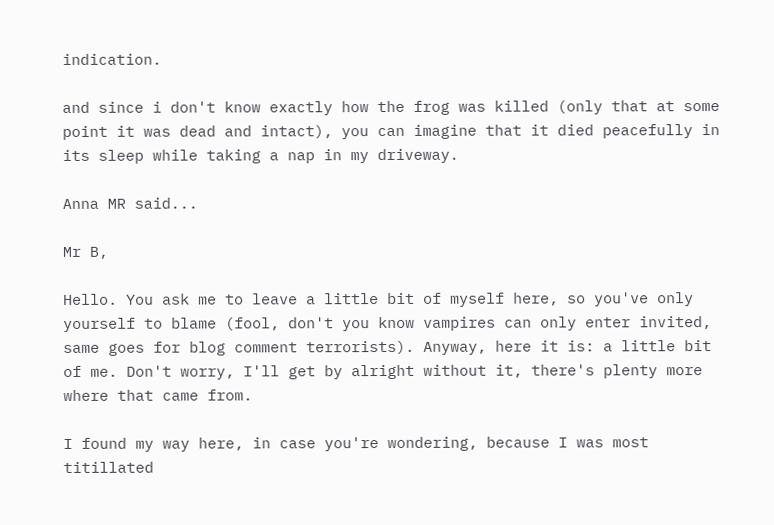indication.

and since i don't know exactly how the frog was killed (only that at some point it was dead and intact), you can imagine that it died peacefully in its sleep while taking a nap in my driveway.

Anna MR said...

Mr B,

Hello. You ask me to leave a little bit of myself here, so you've only yourself to blame (fool, don't you know vampires can only enter invited, same goes for blog comment terrorists). Anyway, here it is: a little bit of me. Don't worry, I'll get by alright without it, there's plenty more where that came from.

I found my way here, in case you're wondering, because I was most titillated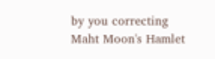by you correcting Maht Moon's Hamlet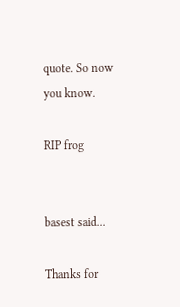quote. So now you know.

RIP frog


basest said...

Thanks for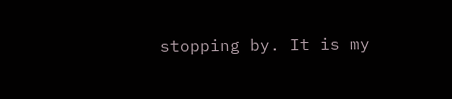stopping by. It is my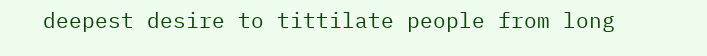deepest desire to tittilate people from long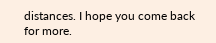distances. I hope you come back for more.